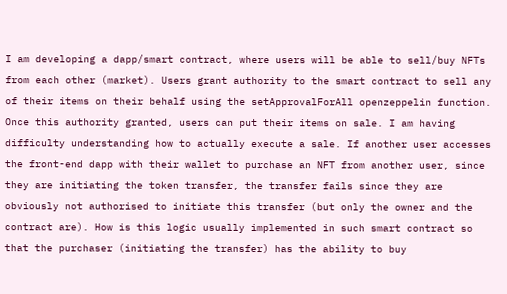I am developing a dapp/smart contract, where users will be able to sell/buy NFTs from each other (market). Users grant authority to the smart contract to sell any of their items on their behalf using the setApprovalForAll openzeppelin function. Once this authority granted, users can put their items on sale. I am having difficulty understanding how to actually execute a sale. If another user accesses the front-end dapp with their wallet to purchase an NFT from another user, since they are initiating the token transfer, the transfer fails since they are obviously not authorised to initiate this transfer (but only the owner and the contract are). How is this logic usually implemented in such smart contract so that the purchaser (initiating the transfer) has the ability to buy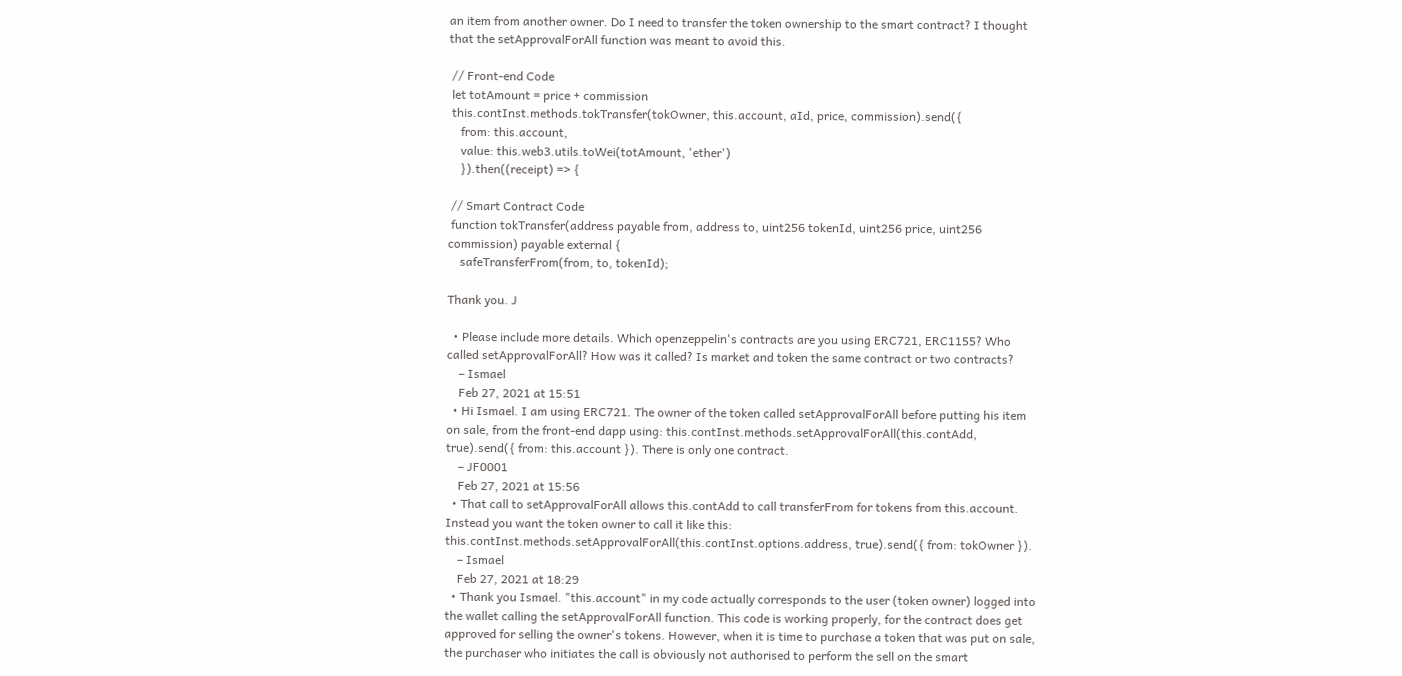an item from another owner. Do I need to transfer the token ownership to the smart contract? I thought that the setApprovalForAll function was meant to avoid this.

 // Front-end Code
 let totAmount = price + commission
 this.contInst.methods.tokTransfer(tokOwner, this.account, aId, price, commission).send({
    from: this.account,
    value: this.web3.utils.toWei(totAmount, 'ether')
    }).then((receipt) => {

 // Smart Contract Code
 function tokTransfer(address payable from, address to, uint256 tokenId, uint256 price, uint256 commission) payable external {
    safeTransferFrom(from, to, tokenId);

Thank you. J

  • Please include more details. Which openzeppelin's contracts are you using ERC721, ERC1155? Who called setApprovalForAll? How was it called? Is market and token the same contract or two contracts?
    – Ismael
    Feb 27, 2021 at 15:51
  • Hi Ismael. I am using ERC721. The owner of the token called setApprovalForAll before putting his item on sale, from the front-end dapp using: this.contInst.methods.setApprovalForAll(this.contAdd, true).send({ from: this.account }). There is only one contract.
    – JF0001
    Feb 27, 2021 at 15:56
  • That call to setApprovalForAll allows this.contAdd to call transferFrom for tokens from this.account. Instead you want the token owner to call it like this: this.contInst.methods.setApprovalForAll(this.contInst.options.address, true).send({ from: tokOwner }).
    – Ismael
    Feb 27, 2021 at 18:29
  • Thank you Ismael. "this.account" in my code actually corresponds to the user (token owner) logged into the wallet calling the setApprovalForAll function. This code is working properly, for the contract does get approved for selling the owner's tokens. However, when it is time to purchase a token that was put on sale, the purchaser who initiates the call is obviously not authorised to perform the sell on the smart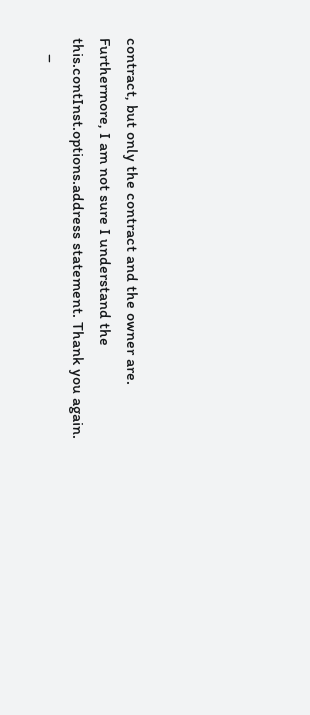contract, but only the contract and the owner are. Furthermore, I am not sure I understand the this.contInst.options.address statement. Thank you again.
    –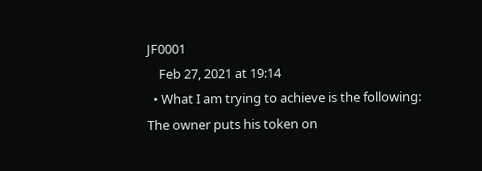JF0001
    Feb 27, 2021 at 19:14
  • What I am trying to achieve is the following: The owner puts his token on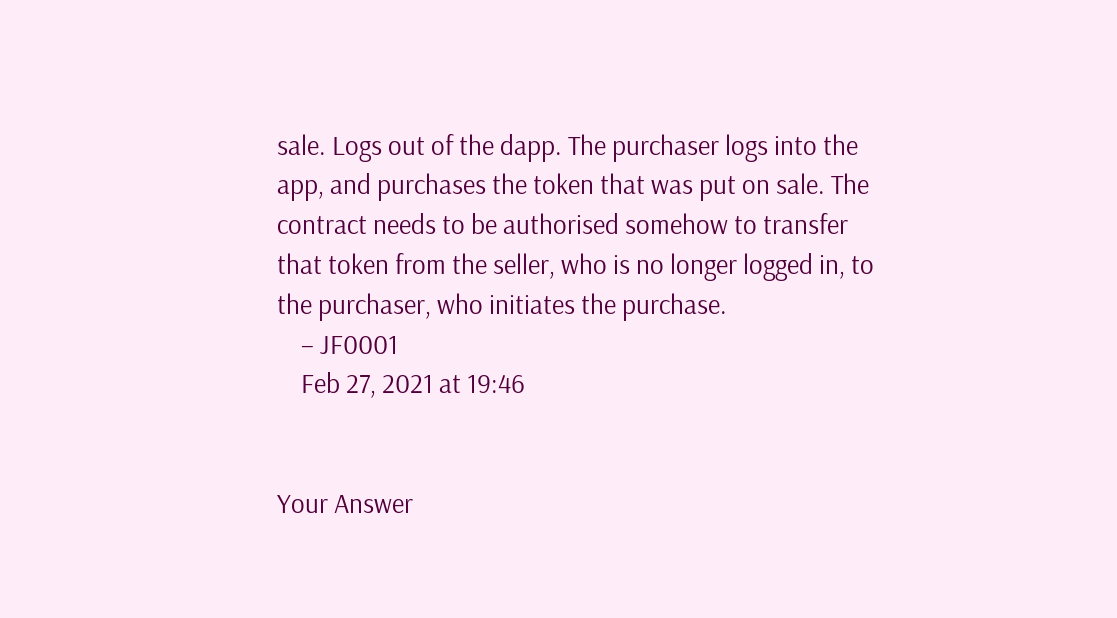sale. Logs out of the dapp. The purchaser logs into the app, and purchases the token that was put on sale. The contract needs to be authorised somehow to transfer that token from the seller, who is no longer logged in, to the purchaser, who initiates the purchase.
    – JF0001
    Feb 27, 2021 at 19:46


Your Answer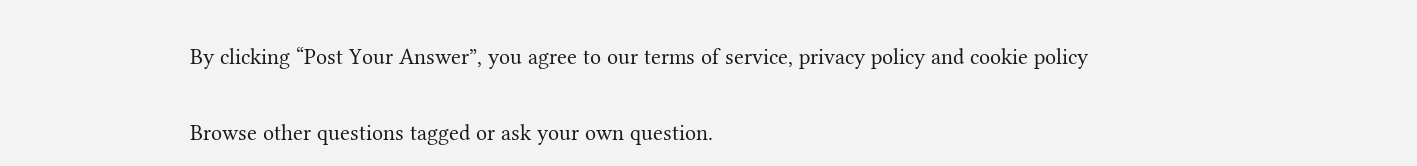By clicking “Post Your Answer”, you agree to our terms of service, privacy policy and cookie policy

Browse other questions tagged or ask your own question.